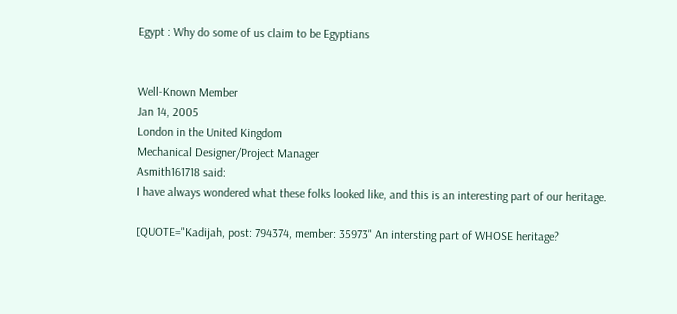Egypt : Why do some of us claim to be Egyptians


Well-Known Member
Jan 14, 2005
London in the United Kingdom
Mechanical Designer/Project Manager
Asmith161718 said:
I have always wondered what these folks looked like, and this is an interesting part of our heritage.

[QUOTE="Kadijah, post: 794374, member: 35973" An intersting part of WHOSE heritage?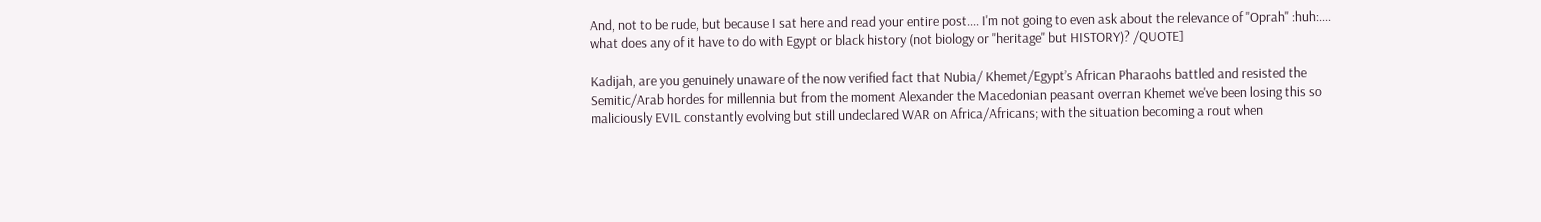And, not to be rude, but because I sat here and read your entire post.... I'm not going to even ask about the relevance of "Oprah" :huh:.... what does any of it have to do with Egypt or black history (not biology or "heritage" but HISTORY)? /QUOTE]

Kadijah, are you genuinely unaware of the now verified fact that Nubia/ Khemet/Egypt’s African Pharaohs battled and resisted the Semitic/Arab hordes for millennia but from the moment Alexander the Macedonian peasant overran Khemet we've been losing this so maliciously EVIL constantly evolving but still undeclared WAR on Africa/Africans; with the situation becoming a rout when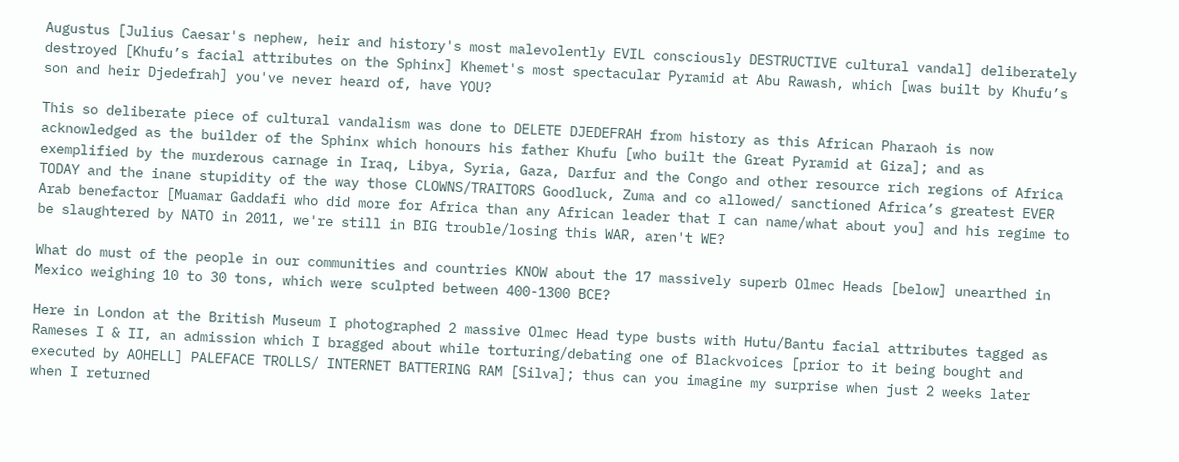Augustus [Julius Caesar's nephew, heir and history's most malevolently EVIL consciously DESTRUCTIVE cultural vandal] deliberately destroyed [Khufu’s facial attributes on the Sphinx] Khemet's most spectacular Pyramid at Abu Rawash, which [was built by Khufu’s son and heir Djedefrah] you've never heard of, have YOU?

This so deliberate piece of cultural vandalism was done to DELETE DJEDEFRAH from history as this African Pharaoh is now acknowledged as the builder of the Sphinx which honours his father Khufu [who built the Great Pyramid at Giza]; and as exemplified by the murderous carnage in Iraq, Libya, Syria, Gaza, Darfur and the Congo and other resource rich regions of Africa TODAY and the inane stupidity of the way those CLOWNS/TRAITORS Goodluck, Zuma and co allowed/ sanctioned Africa’s greatest EVER Arab benefactor [Muamar Gaddafi who did more for Africa than any African leader that I can name/what about you] and his regime to be slaughtered by NATO in 2011, we're still in BIG trouble/losing this WAR, aren't WE?

What do must of the people in our communities and countries KNOW about the 17 massively superb Olmec Heads [below] unearthed in Mexico weighing 10 to 30 tons, which were sculpted between 400-1300 BCE?

Here in London at the British Museum I photographed 2 massive Olmec Head type busts with Hutu/Bantu facial attributes tagged as Rameses I & II, an admission which I bragged about while torturing/debating one of Blackvoices [prior to it being bought and executed by AOHELL] PALEFACE TROLLS/ INTERNET BATTERING RAM [Silva]; thus can you imagine my surprise when just 2 weeks later when I returned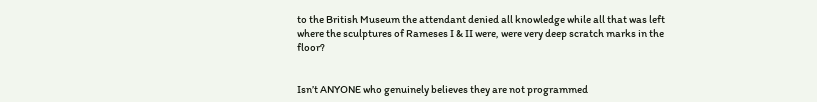to the British Museum the attendant denied all knowledge while all that was left where the sculptures of Rameses I & II were, were very deep scratch marks in the floor?


Isn’t ANYONE who genuinely believes they are not programmed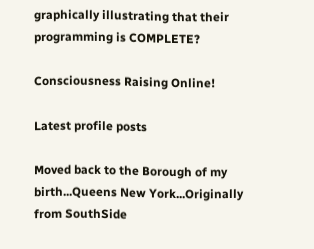graphically illustrating that their programming is COMPLETE?

Consciousness Raising Online!

Latest profile posts

Moved back to the Borough of my birth...Queens New York...Originally from SouthSide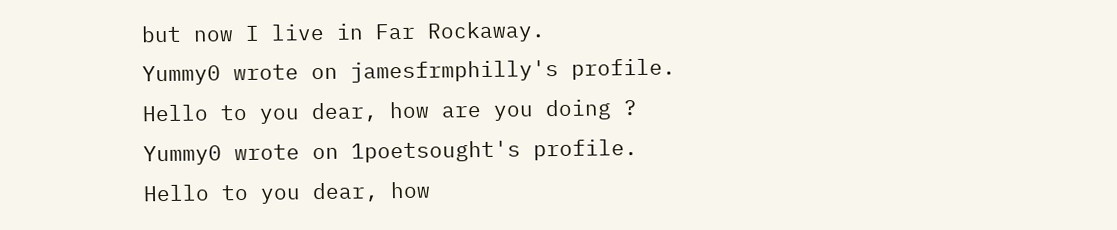but now I live in Far Rockaway.
Yummy0 wrote on jamesfrmphilly's profile.
Hello to you dear, how are you doing ?
Yummy0 wrote on 1poetsought's profile.
Hello to you dear, how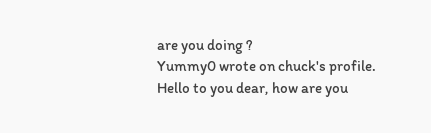are you doing ?
Yummy0 wrote on chuck's profile.
Hello to you dear, how are you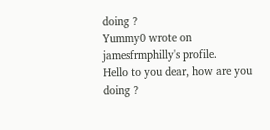doing ?
Yummy0 wrote on jamesfrmphilly's profile.
Hello to you dear, how are you doing ?